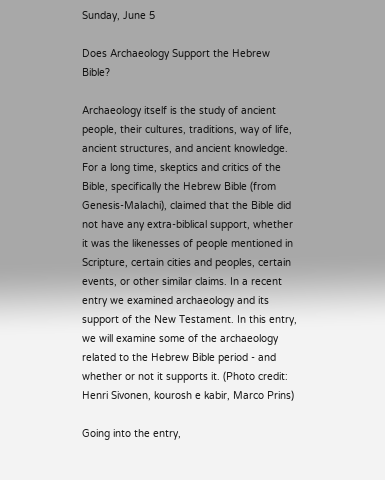Sunday, June 5

Does Archaeology Support the Hebrew Bible?

Archaeology itself is the study of ancient people, their cultures, traditions, way of life, ancient structures, and ancient knowledge. For a long time, skeptics and critics of the Bible, specifically the Hebrew Bible (from Genesis-Malachi), claimed that the Bible did not have any extra-biblical support, whether it was the likenesses of people mentioned in Scripture, certain cities and peoples, certain events, or other similar claims. In a recent entry we examined archaeology and its support of the New Testament. In this entry, we will examine some of the archaeology related to the Hebrew Bible period - and whether or not it supports it. (Photo credit: Henri Sivonen, kourosh e kabir, Marco Prins)

Going into the entry,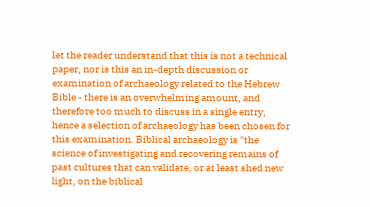let the reader understand that this is not a technical paper, nor is this an in-depth discussion or examination of archaeology related to the Hebrew Bible - there is an overwhelming amount, and therefore too much to discuss in a single entry, hence a selection of archaeology has been chosen for this examination. Biblical archaeology is "the science of investigating and recovering remains of past cultures that can validate, or at least shed new light, on the biblical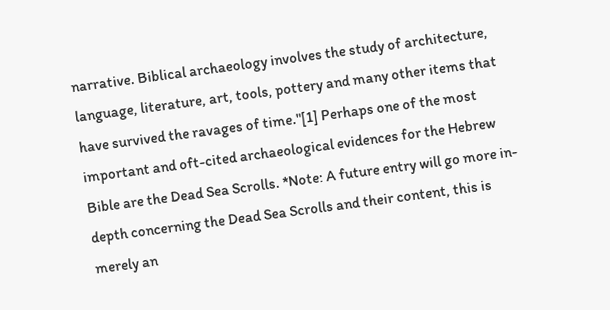narrative. Biblical archaeology involves the study of architecture, language, literature, art, tools, pottery and many other items that have survived the ravages of time."[1] Perhaps one of the most important and oft-cited archaeological evidences for the Hebrew Bible are the Dead Sea Scrolls. *Note: A future entry will go more in-depth concerning the Dead Sea Scrolls and their content, this is merely an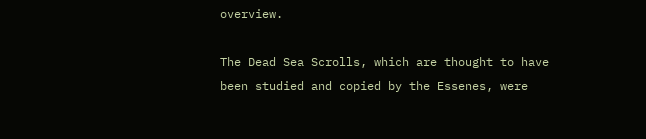overview.

The Dead Sea Scrolls, which are thought to have been studied and copied by the Essenes, were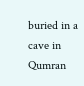buried in a cave in Qumran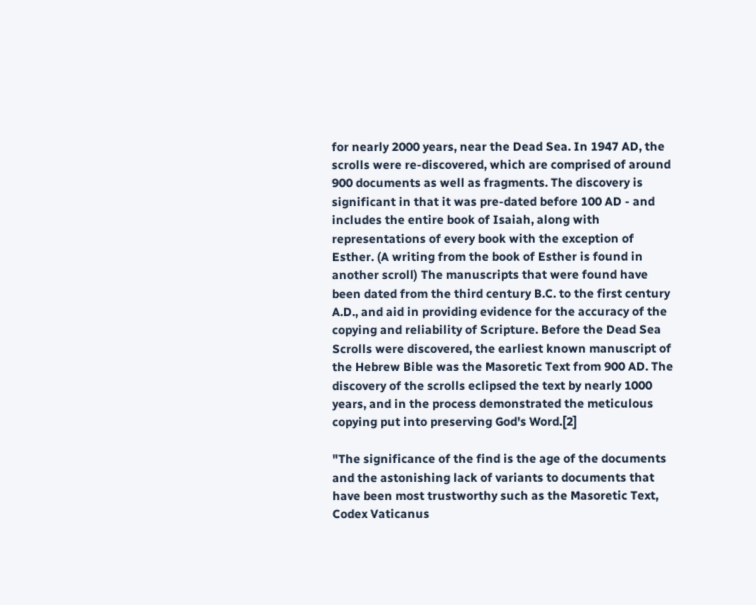for nearly 2000 years, near the Dead Sea. In 1947 AD, the scrolls were re-discovered, which are comprised of around 900 documents as well as fragments. The discovery is significant in that it was pre-dated before 100 AD - and includes the entire book of Isaiah, along with representations of every book with the exception of Esther. (A writing from the book of Esther is found in another scroll) The manuscripts that were found have been dated from the third century B.C. to the first century A.D., and aid in providing evidence for the accuracy of the copying and reliability of Scripture. Before the Dead Sea Scrolls were discovered, the earliest known manuscript of the Hebrew Bible was the Masoretic Text from 900 AD. The discovery of the scrolls eclipsed the text by nearly 1000 years, and in the process demonstrated the meticulous copying put into preserving God's Word.[2]

"The significance of the find is the age of the documents and the astonishing lack of variants to documents that have been most trustworthy such as the Masoretic Text, Codex Vaticanus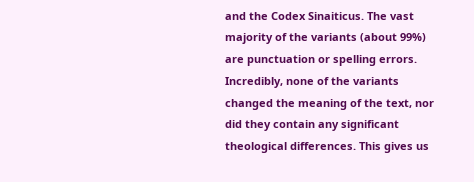and the Codex Sinaiticus. The vast majority of the variants (about 99%) are punctuation or spelling errors. Incredibly, none of the variants changed the meaning of the text, nor did they contain any significant theological differences. This gives us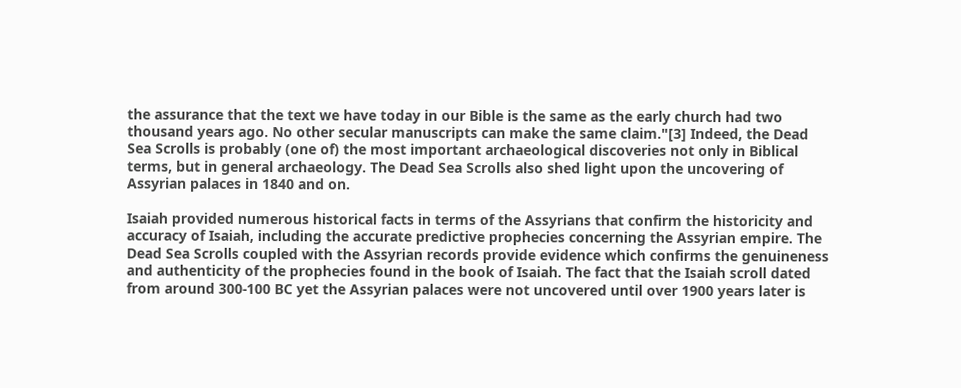the assurance that the text we have today in our Bible is the same as the early church had two thousand years ago. No other secular manuscripts can make the same claim."[3] Indeed, the Dead Sea Scrolls is probably (one of) the most important archaeological discoveries not only in Biblical terms, but in general archaeology. The Dead Sea Scrolls also shed light upon the uncovering of Assyrian palaces in 1840 and on.

Isaiah provided numerous historical facts in terms of the Assyrians that confirm the historicity and accuracy of Isaiah, including the accurate predictive prophecies concerning the Assyrian empire. The Dead Sea Scrolls coupled with the Assyrian records provide evidence which confirms the genuineness and authenticity of the prophecies found in the book of Isaiah. The fact that the Isaiah scroll dated from around 300-100 BC yet the Assyrian palaces were not uncovered until over 1900 years later is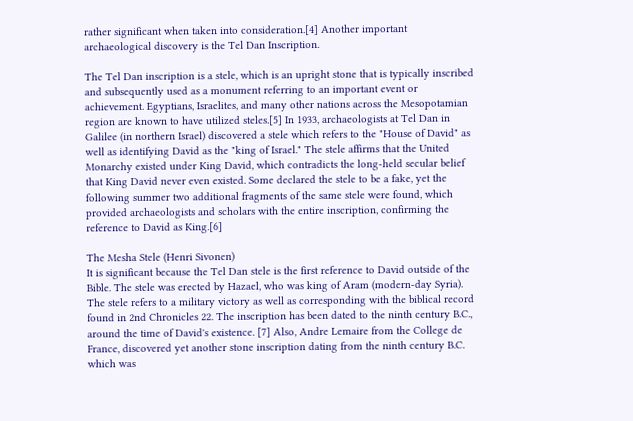rather significant when taken into consideration.[4] Another important archaeological discovery is the Tel Dan Inscription.

The Tel Dan inscription is a stele, which is an upright stone that is typically inscribed and subsequently used as a monument referring to an important event or achievement. Egyptians, Israelites, and many other nations across the Mesopotamian region are known to have utilized steles.[5] In 1933, archaeologists at Tel Dan in Galilee (in northern Israel) discovered a stele which refers to the "House of David" as well as identifying David as the "king of Israel." The stele affirms that the United Monarchy existed under King David, which contradicts the long-held secular belief that King David never even existed. Some declared the stele to be a fake, yet the following summer two additional fragments of the same stele were found, which provided archaeologists and scholars with the entire inscription, confirming the reference to David as King.[6]

The Mesha Stele (Henri Sivonen)
It is significant because the Tel Dan stele is the first reference to David outside of the Bible. The stele was erected by Hazael, who was king of Aram (modern-day Syria). The stele refers to a military victory as well as corresponding with the biblical record found in 2nd Chronicles 22. The inscription has been dated to the ninth century B.C., around the time of David's existence. [7] Also, Andre Lemaire from the College de France, discovered yet another stone inscription dating from the ninth century B.C. which was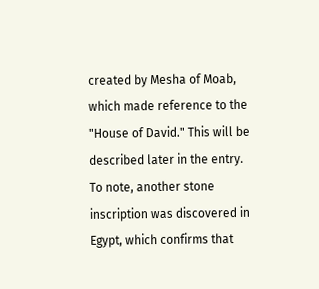created by Mesha of Moab, which made reference to the "House of David." This will be described later in the entry. To note, another stone inscription was discovered in Egypt, which confirms that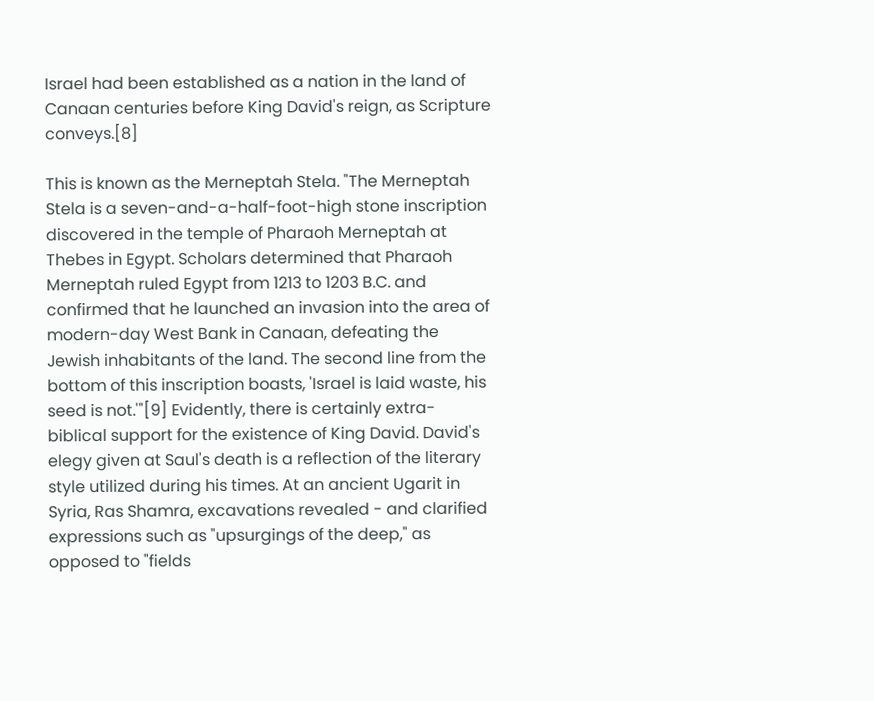Israel had been established as a nation in the land of Canaan centuries before King David's reign, as Scripture conveys.[8]

This is known as the Merneptah Stela. "The Merneptah Stela is a seven-and-a-half-foot-high stone inscription discovered in the temple of Pharaoh Merneptah at Thebes in Egypt. Scholars determined that Pharaoh Merneptah ruled Egypt from 1213 to 1203 B.C. and confirmed that he launched an invasion into the area of modern-day West Bank in Canaan, defeating the Jewish inhabitants of the land. The second line from the bottom of this inscription boasts, 'Israel is laid waste, his seed is not.'"[9] Evidently, there is certainly extra-biblical support for the existence of King David. David's elegy given at Saul's death is a reflection of the literary style utilized during his times. At an ancient Ugarit in Syria, Ras Shamra, excavations revealed - and clarified expressions such as "upsurgings of the deep," as opposed to "fields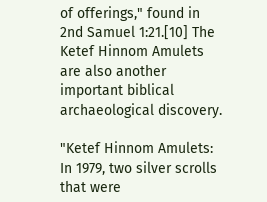of offerings," found in 2nd Samuel 1:21.[10] The Ketef Hinnom Amulets are also another important biblical archaeological discovery.

"Ketef Hinnom Amulets: In 1979, two silver scrolls that were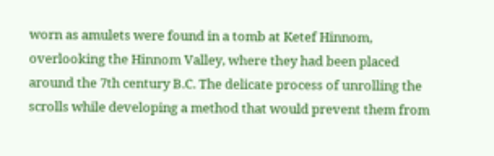worn as amulets were found in a tomb at Ketef Hinnom, overlooking the Hinnom Valley, where they had been placed around the 7th century B.C. The delicate process of unrolling the scrolls while developing a method that would prevent them from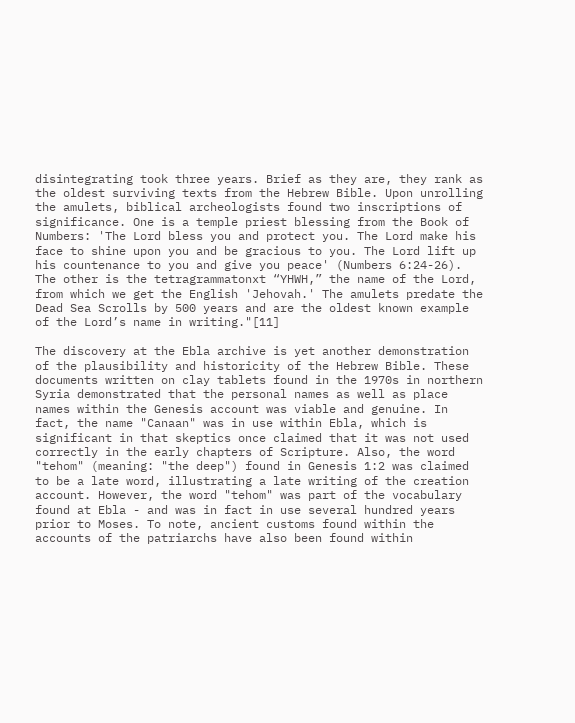disintegrating took three years. Brief as they are, they rank as the oldest surviving texts from the Hebrew Bible. Upon unrolling the amulets, biblical archeologists found two inscriptions of significance. One is a temple priest blessing from the Book of Numbers: 'The Lord bless you and protect you. The Lord make his face to shine upon you and be gracious to you. The Lord lift up his countenance to you and give you peace' (Numbers 6:24-26). The other is the tetragrammatonxt “YHWH,” the name of the Lord, from which we get the English 'Jehovah.' The amulets predate the Dead Sea Scrolls by 500 years and are the oldest known example of the Lord’s name in writing."[11]

The discovery at the Ebla archive is yet another demonstration of the plausibility and historicity of the Hebrew Bible. These documents written on clay tablets found in the 1970s in northern Syria demonstrated that the personal names as well as place names within the Genesis account was viable and genuine. In fact, the name "Canaan" was in use within Ebla, which is significant in that skeptics once claimed that it was not used correctly in the early chapters of Scripture. Also, the word "tehom" (meaning: "the deep") found in Genesis 1:2 was claimed to be a late word, illustrating a late writing of the creation account. However, the word "tehom" was part of the vocabulary found at Ebla - and was in fact in use several hundred years prior to Moses. To note, ancient customs found within the accounts of the patriarchs have also been found within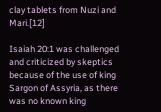clay tablets from Nuzi and Mari.[12]

Isaiah 20:1 was challenged and criticized by skeptics because of the use of king Sargon of Assyria, as there was no known king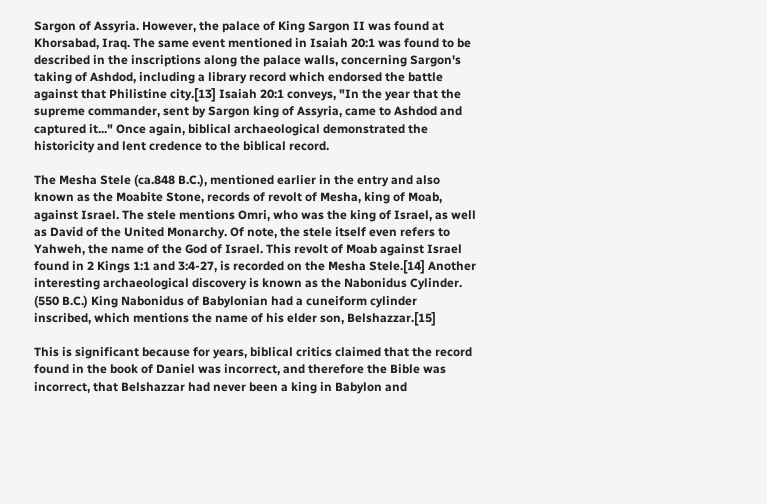Sargon of Assyria. However, the palace of King Sargon II was found at Khorsabad, Iraq. The same event mentioned in Isaiah 20:1 was found to be described in the inscriptions along the palace walls, concerning Sargon's taking of Ashdod, including a library record which endorsed the battle against that Philistine city.[13] Isaiah 20:1 conveys, "In the year that the supreme commander, sent by Sargon king of Assyria, came to Ashdod and captured it..." Once again, biblical archaeological demonstrated the historicity and lent credence to the biblical record.

The Mesha Stele (ca.848 B.C.), mentioned earlier in the entry and also known as the Moabite Stone, records of revolt of Mesha, king of Moab, against Israel. The stele mentions Omri, who was the king of Israel, as well as David of the United Monarchy. Of note, the stele itself even refers to Yahweh, the name of the God of Israel. This revolt of Moab against Israel  found in 2 Kings 1:1 and 3:4-27, is recorded on the Mesha Stele.[14] Another interesting archaeological discovery is known as the Nabonidus Cylinder. (550 B.C.) King Nabonidus of Babylonian had a cuneiform cylinder inscribed, which mentions the name of his elder son, Belshazzar.[15]

This is significant because for years, biblical critics claimed that the record found in the book of Daniel was incorrect, and therefore the Bible was incorrect, that Belshazzar had never been a king in Babylon and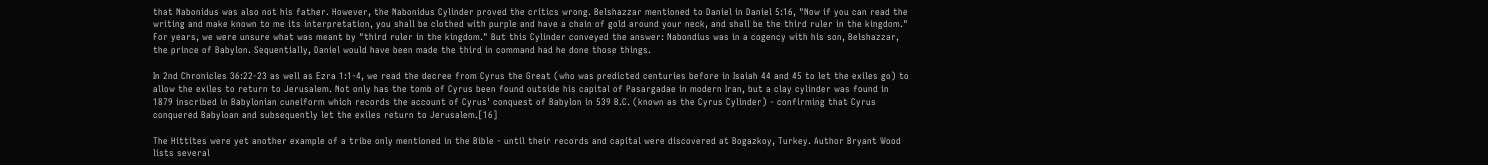that Nabonidus was also not his father. However, the Nabonidus Cylinder proved the critics wrong. Belshazzar mentioned to Daniel in Daniel 5:16, "Now if you can read the writing and make known to me its interpretation, you shall be clothed with purple and have a chain of gold around your neck, and shall be the third ruler in the kingdom." For years, we were unsure what was meant by "third ruler in the kingdom." But this Cylinder conveyed the answer: Nabondius was in a cogency with his son, Belshazzar, the prince of Babylon. Sequentially, Daniel would have been made the third in command had he done those things.

In 2nd Chronicles 36:22-23 as well as Ezra 1:1-4, we read the decree from Cyrus the Great (who was predicted centuries before in Isaiah 44 and 45 to let the exiles go) to allow the exiles to return to Jerusalem. Not only has the tomb of Cyrus been found outside his capital of Pasargadae in modern Iran, but a clay cylinder was found in 1879 inscribed in Babylonian cuneiform which records the account of Cyrus' conquest of Babylon in 539 B.C. (known as the Cyrus Cylinder) - confirming that Cyrus conquered Babyloan and subsequently let the exiles return to Jerusalem.[16]

The Hittites were yet another example of a tribe only mentioned in the Bible - until their records and capital were discovered at Bogazkoy, Turkey. Author Bryant Wood lists several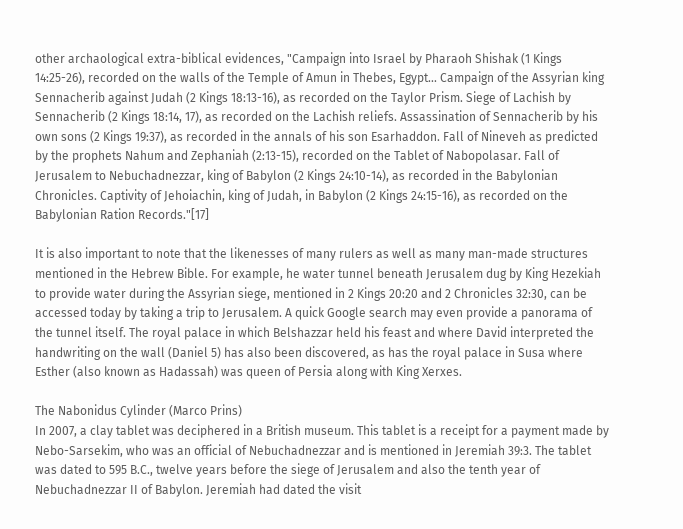other archaological extra-biblical evidences, "Campaign into Israel by Pharaoh Shishak (1 Kings 14:25-26), recorded on the walls of the Temple of Amun in Thebes, Egypt... Campaign of the Assyrian king Sennacherib against Judah (2 Kings 18:13-16), as recorded on the Taylor Prism. Siege of Lachish by Sennacherib (2 Kings 18:14, 17), as recorded on the Lachish reliefs. Assassination of Sennacherib by his own sons (2 Kings 19:37), as recorded in the annals of his son Esarhaddon. Fall of Nineveh as predicted by the prophets Nahum and Zephaniah (2:13-15), recorded on the Tablet of Nabopolasar. Fall of Jerusalem to Nebuchadnezzar, king of Babylon (2 Kings 24:10-14), as recorded in the Babylonian Chronicles. Captivity of Jehoiachin, king of Judah, in Babylon (2 Kings 24:15-16), as recorded on the Babylonian Ration Records."[17]

It is also important to note that the likenesses of many rulers as well as many man-made structures mentioned in the Hebrew Bible. For example, he water tunnel beneath Jerusalem dug by King Hezekiah to provide water during the Assyrian siege, mentioned in 2 Kings 20:20 and 2 Chronicles 32:30, can be accessed today by taking a trip to Jerusalem. A quick Google search may even provide a panorama of the tunnel itself. The royal palace in which Belshazzar held his feast and where David interpreted the handwriting on the wall (Daniel 5) has also been discovered, as has the royal palace in Susa where Esther (also known as Hadassah) was queen of Persia along with King Xerxes.

The Nabonidus Cylinder (Marco Prins)
In 2007, a clay tablet was deciphered in a British museum. This tablet is a receipt for a payment made by Nebo-Sarsekim, who was an official of Nebuchadnezzar and is mentioned in Jeremiah 39:3. The tablet was dated to 595 B.C., twelve years before the siege of Jerusalem and also the tenth year of Nebuchadnezzar II of Babylon. Jeremiah had dated the visit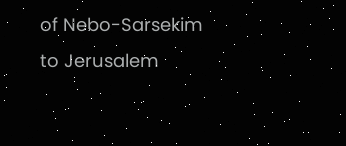of Nebo-Sarsekim to Jerusalem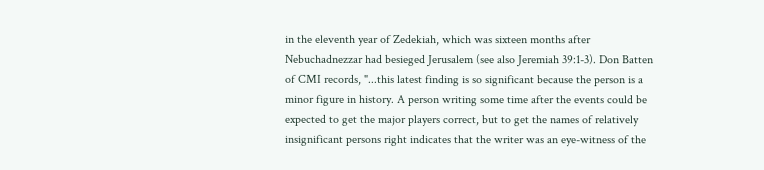in the eleventh year of Zedekiah, which was sixteen months after Nebuchadnezzar had besieged Jerusalem (see also Jeremiah 39:1-3). Don Batten of CMI records, "...this latest finding is so significant because the person is a minor figure in history. A person writing some time after the events could be expected to get the major players correct, but to get the names of relatively insignificant persons right indicates that the writer was an eye-witness of the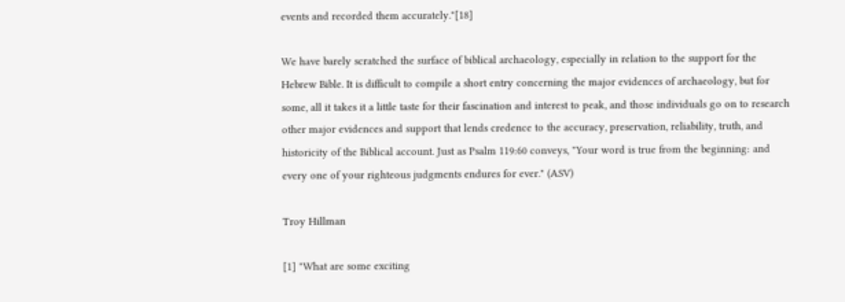events and recorded them accurately."[18]

We have barely scratched the surface of biblical archaeology, especially in relation to the support for the Hebrew Bible. It is difficult to compile a short entry concerning the major evidences of archaeology, but for some, all it takes it a little taste for their fascination and interest to peak, and those individuals go on to research other major evidences and support that lends credence to the accuracy, preservation, reliability, truth, and historicity of the Biblical account. Just as Psalm 119:60 conveys, "Your word is true from the beginning: and every one of your righteous judgments endures for ever." (ASV)

Troy Hillman

[1] "What are some exciting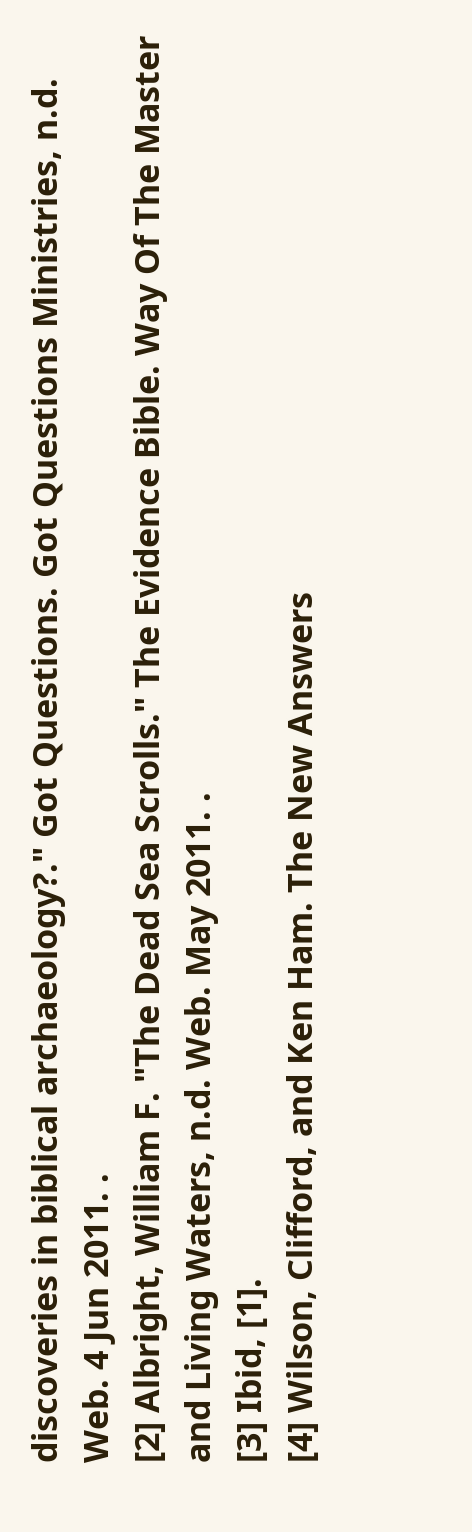discoveries in biblical archaeology?." Got Questions. Got Questions Ministries, n.d. Web. 4 Jun 2011. .
[2] Albright, William F. "The Dead Sea Scrolls." The Evidence Bible. Way Of The Master and Living Waters, n.d. Web. May 2011. .
[3] Ibid, [1].
[4] Wilson, Clifford, and Ken Ham. The New Answers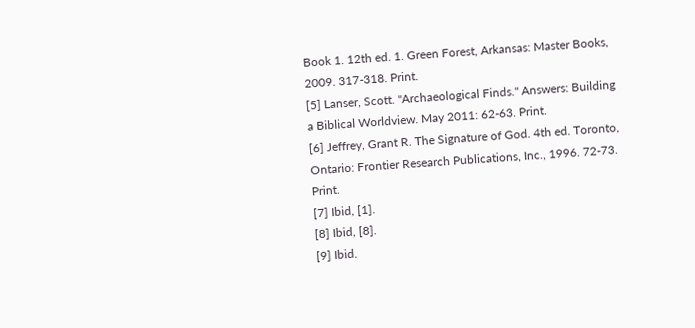Book 1. 12th ed. 1. Green Forest, Arkansas: Master Books, 2009. 317-318. Print.
[5] Lanser, Scott. "Archaeological Finds." Answers: Building a Biblical Worldview. May 2011: 62-63. Print.
[6] Jeffrey, Grant R. The Signature of God. 4th ed. Toronto, Ontario: Frontier Research Publications, Inc., 1996. 72-73. Print.
[7] Ibid, [1].
[8] Ibid, [8].
[9] Ibid.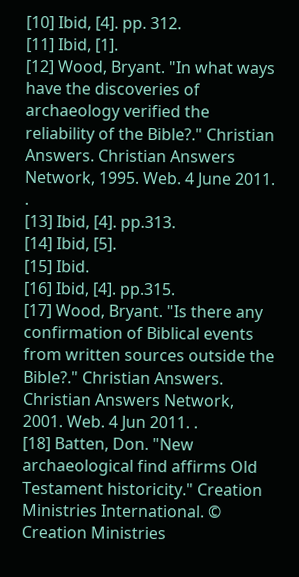[10] Ibid, [4]. pp. 312.
[11] Ibid, [1].
[12] Wood, Bryant. "In what ways have the discoveries of archaeology verified the reliability of the Bible?." Christian Answers. Christian Answers Network, 1995. Web. 4 June 2011. .
[13] Ibid, [4]. pp.313.
[14] Ibid, [5].
[15] Ibid.
[16] Ibid, [4]. pp.315.
[17] Wood, Bryant. "Is there any confirmation of Biblical events from written sources outside the Bible?." Christian Answers. Christian Answers Network, 2001. Web. 4 Jun 2011. .
[18] Batten, Don. "New archaeological find affirms Old Testament historicity." Creation Ministries International. © Creation Ministries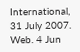International, 31 July 2007. Web. 4 Jun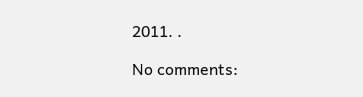2011. .

No comments: